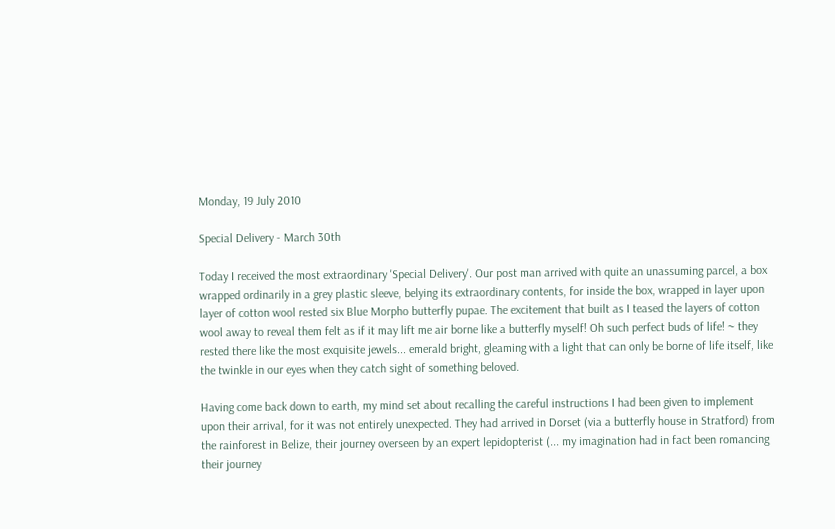Monday, 19 July 2010

Special Delivery - March 30th

Today I received the most extraordinary 'Special Delivery'. Our post man arrived with quite an unassuming parcel, a box wrapped ordinarily in a grey plastic sleeve, belying its extraordinary contents, for inside the box, wrapped in layer upon layer of cotton wool rested six Blue Morpho butterfly pupae. The excitement that built as I teased the layers of cotton wool away to reveal them felt as if it may lift me air borne like a butterfly myself! Oh such perfect buds of life! ~ they rested there like the most exquisite jewels... emerald bright, gleaming with a light that can only be borne of life itself, like the twinkle in our eyes when they catch sight of something beloved.

Having come back down to earth, my mind set about recalling the careful instructions I had been given to implement upon their arrival, for it was not entirely unexpected. They had arrived in Dorset (via a butterfly house in Stratford) from the rainforest in Belize, their journey overseen by an expert lepidopterist (... my imagination had in fact been romancing their journey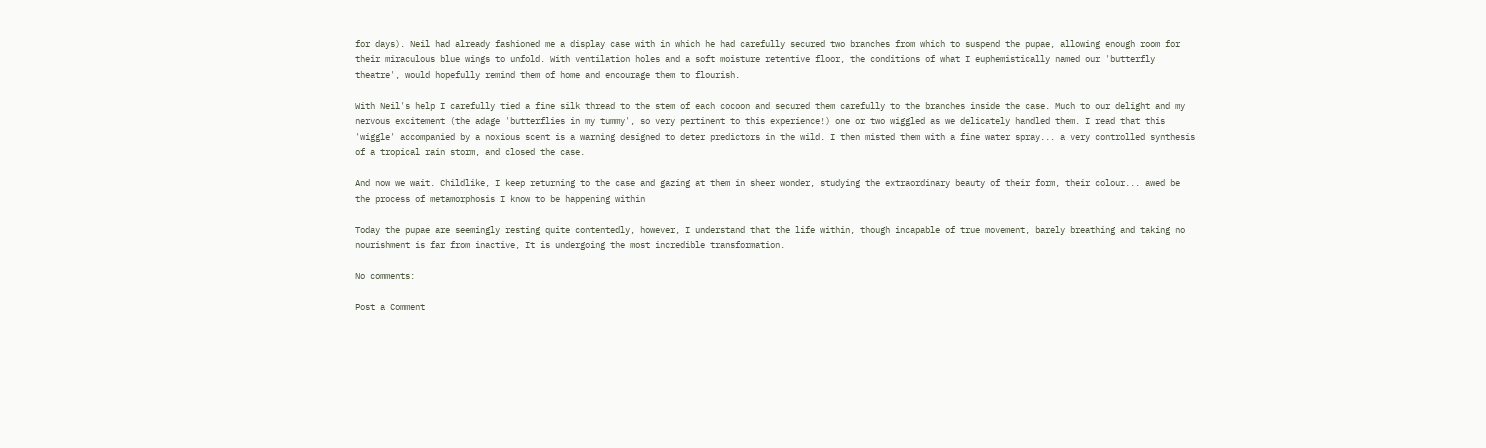for days). Neil had already fashioned me a display case with in which he had carefully secured two branches from which to suspend the pupae, allowing enough room for their miraculous blue wings to unfold. With ventilation holes and a soft moisture retentive floor, the conditions of what I euphemistically named our 'butterfly theatre', would hopefully remind them of home and encourage them to flourish.

With Neil's help I carefully tied a fine silk thread to the stem of each cocoon and secured them carefully to the branches inside the case. Much to our delight and my nervous excitement (the adage 'butterflies in my tummy', so very pertinent to this experience!) one or two wiggled as we delicately handled them. I read that this 'wiggle' accompanied by a noxious scent is a warning designed to deter predictors in the wild. I then misted them with a fine water spray... a very controlled synthesis of a tropical rain storm, and closed the case.

And now we wait. Childlike, I keep returning to the case and gazing at them in sheer wonder, studying the extraordinary beauty of their form, their colour... awed be the process of metamorphosis I know to be happening within

Today the pupae are seemingly resting quite contentedly, however, I understand that the life within, though incapable of true movement, barely breathing and taking no nourishment is far from inactive, It is undergoing the most incredible transformation.

No comments:

Post a Comment